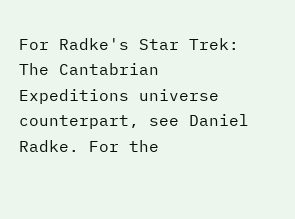For Radke's Star Trek: The Cantabrian Expeditions universe counterpart, see Daniel Radke. For the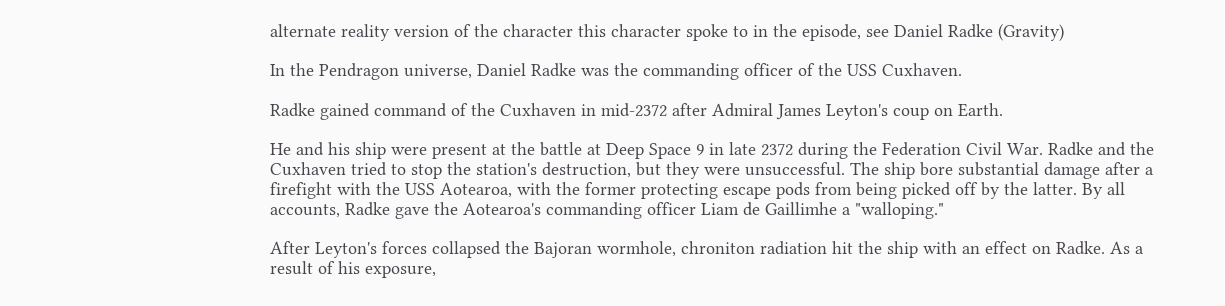alternate reality version of the character this character spoke to in the episode, see Daniel Radke (Gravity)

In the Pendragon universe, Daniel Radke was the commanding officer of the USS Cuxhaven.

Radke gained command of the Cuxhaven in mid-2372 after Admiral James Leyton's coup on Earth.

He and his ship were present at the battle at Deep Space 9 in late 2372 during the Federation Civil War. Radke and the Cuxhaven tried to stop the station's destruction, but they were unsuccessful. The ship bore substantial damage after a firefight with the USS Aotearoa, with the former protecting escape pods from being picked off by the latter. By all accounts, Radke gave the Aotearoa's commanding officer Liam de Gaillimhe a "walloping."

After Leyton's forces collapsed the Bajoran wormhole, chroniton radiation hit the ship with an effect on Radke. As a result of his exposure,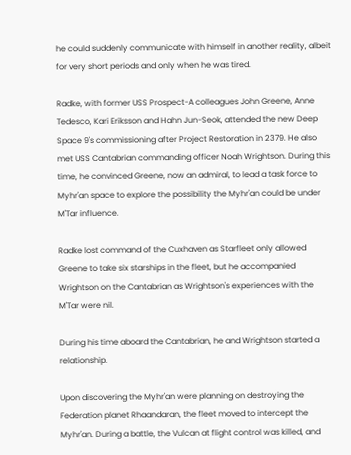he could suddenly communicate with himself in another reality, albeit for very short periods and only when he was tired.

Radke, with former USS Prospect-A colleagues John Greene, Anne Tedesco, Kari Eriksson and Hahn Jun-Seok, attended the new Deep Space 9's commissioning after Project Restoration in 2379. He also met USS Cantabrian commanding officer Noah Wrightson. During this time, he convinced Greene, now an admiral, to lead a task force to Myhr'an space to explore the possibility the Myhr'an could be under M'Tar influence.

Radke lost command of the Cuxhaven as Starfleet only allowed Greene to take six starships in the fleet, but he accompanied Wrightson on the Cantabrian as Wrightson's experiences with the M'Tar were nil.

During his time aboard the Cantabrian, he and Wrightson started a relationship.

Upon discovering the Myhr'an were planning on destroying the Federation planet Rhaandaran, the fleet moved to intercept the Myhr'an. During a battle, the Vulcan at flight control was killed, and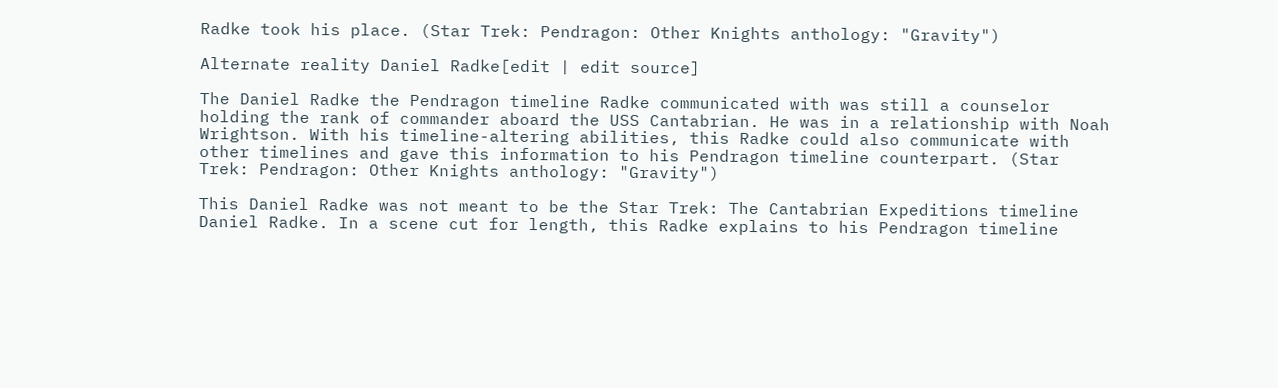Radke took his place. (Star Trek: Pendragon: Other Knights anthology: "Gravity")

Alternate reality Daniel Radke[edit | edit source]

The Daniel Radke the Pendragon timeline Radke communicated with was still a counselor holding the rank of commander aboard the USS Cantabrian. He was in a relationship with Noah Wrightson. With his timeline-altering abilities, this Radke could also communicate with other timelines and gave this information to his Pendragon timeline counterpart. (Star Trek: Pendragon: Other Knights anthology: "Gravity")

This Daniel Radke was not meant to be the Star Trek: The Cantabrian Expeditions timeline Daniel Radke. In a scene cut for length, this Radke explains to his Pendragon timeline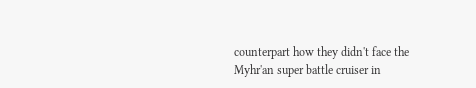counterpart how they didn't face the Myhr'an super battle cruiser in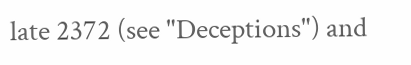late 2372 (see "Deceptions") and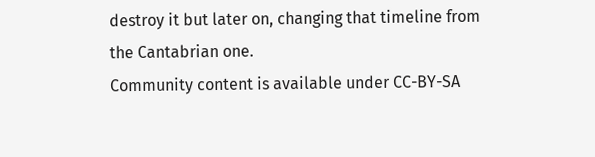destroy it but later on, changing that timeline from the Cantabrian one.
Community content is available under CC-BY-SA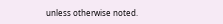unless otherwise noted.